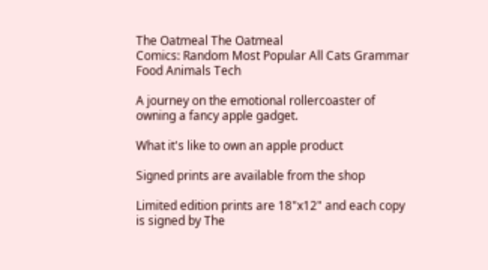The Oatmeal The Oatmeal
Comics: Random Most Popular All Cats Grammar Food Animals Tech

A journey on the emotional rollercoaster of owning a fancy apple gadget.

What it's like to own an apple product

Signed prints are available from the shop

Limited edition prints are 18"x12" and each copy is signed by The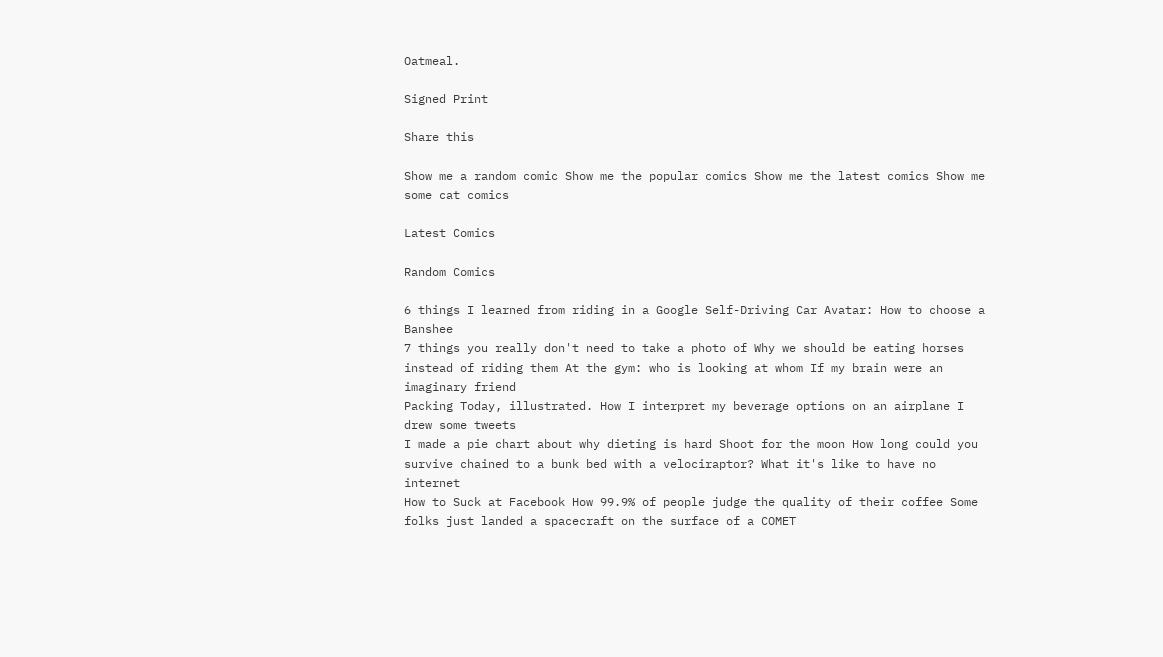Oatmeal.

Signed Print

Share this

Show me a random comic Show me the popular comics Show me the latest comics Show me some cat comics

Latest Comics

Random Comics

6 things I learned from riding in a Google Self-Driving Car Avatar: How to choose a Banshee
7 things you really don't need to take a photo of Why we should be eating horses instead of riding them At the gym: who is looking at whom If my brain were an imaginary friend
Packing Today, illustrated. How I interpret my beverage options on an airplane I drew some tweets
I made a pie chart about why dieting is hard Shoot for the moon How long could you survive chained to a bunk bed with a velociraptor? What it's like to have no internet
How to Suck at Facebook How 99.9% of people judge the quality of their coffee Some folks just landed a spacecraft on the surface of a COMET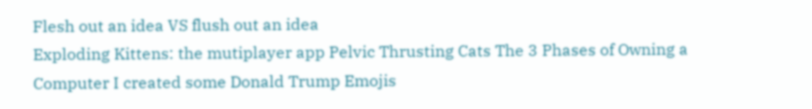Flesh out an idea VS flush out an idea
Exploding Kittens: the mutiplayer app Pelvic Thrusting Cats The 3 Phases of Owning a Computer I created some Donald Trump Emojis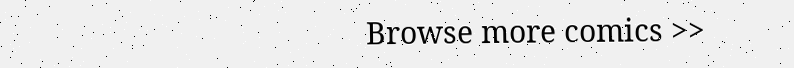Browse more comics >>